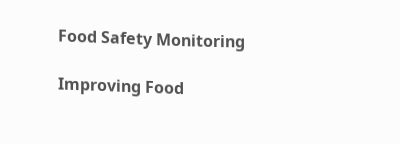Food Safety Monitoring

Improving Food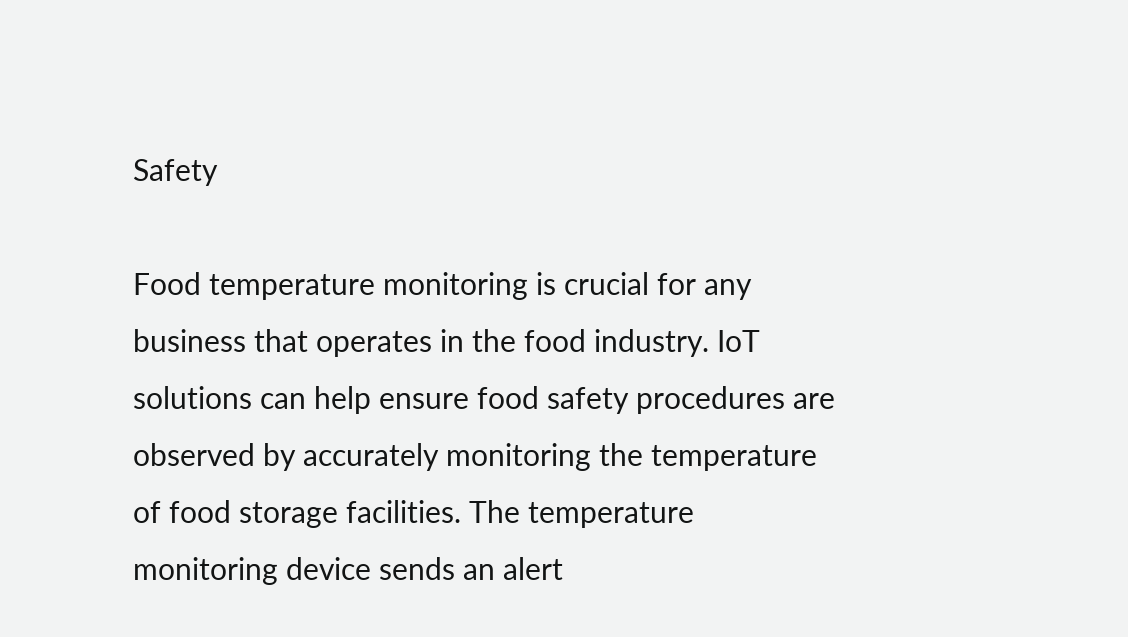Safety

Food temperature monitoring is crucial for any business that operates in the food industry. IoT solutions can help ensure food safety procedures are observed by accurately monitoring the temperature of food storage facilities. The temperature monitoring device sends an alert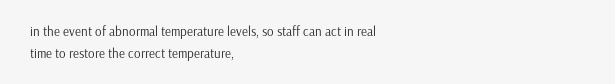in the event of abnormal temperature levels, so staff can act in real time to restore the correct temperature,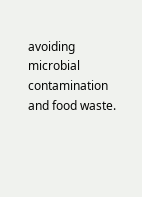avoiding microbial contamination and food waste.